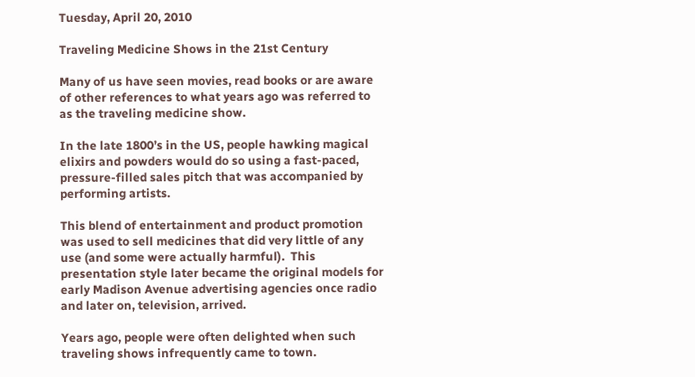Tuesday, April 20, 2010

Traveling Medicine Shows in the 21st Century

Many of us have seen movies, read books or are aware of other references to what years ago was referred to as the traveling medicine show.

In the late 1800’s in the US, people hawking magical elixirs and powders would do so using a fast-paced, pressure-filled sales pitch that was accompanied by performing artists.

This blend of entertainment and product promotion was used to sell medicines that did very little of any use (and some were actually harmful).  This presentation style later became the original models for early Madison Avenue advertising agencies once radio and later on, television, arrived.

Years ago, people were often delighted when such traveling shows infrequently came to town.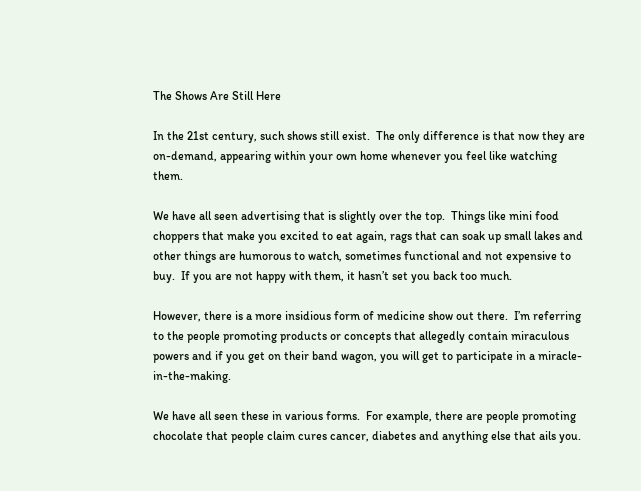The Shows Are Still Here

In the 21st century, such shows still exist.  The only difference is that now they are on-demand, appearing within your own home whenever you feel like watching them.

We have all seen advertising that is slightly over the top.  Things like mini food choppers that make you excited to eat again, rags that can soak up small lakes and other things are humorous to watch, sometimes functional and not expensive to buy.  If you are not happy with them, it hasn’t set you back too much.

However, there is a more insidious form of medicine show out there.  I’m referring to the people promoting products or concepts that allegedly contain miraculous powers and if you get on their band wagon, you will get to participate in a miracle-in-the-making.

We have all seen these in various forms.  For example, there are people promoting chocolate that people claim cures cancer, diabetes and anything else that ails you.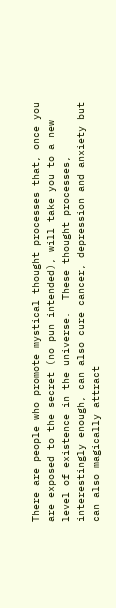There are people who promote mystical thought processes that, once you are exposed to the secret (no pun intended), will take you to a new level of existence in the universe.  These thought processes, interestingly enough, can also cure cancer, depression and anxiety but can also magically attract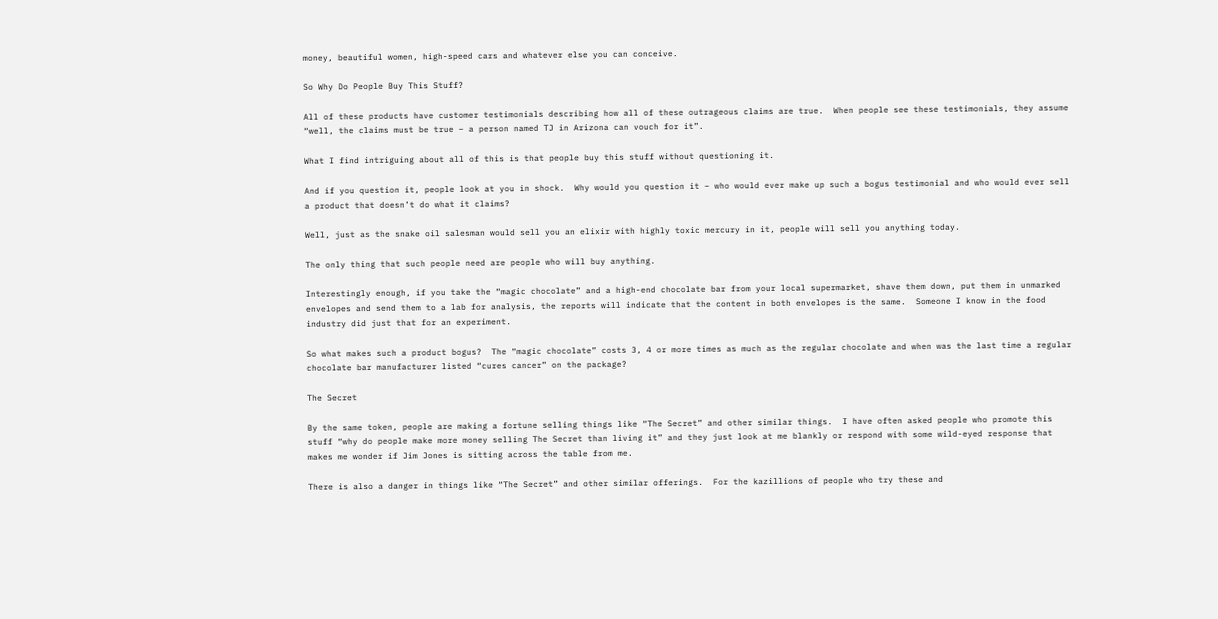money, beautiful women, high-speed cars and whatever else you can conceive.

So Why Do People Buy This Stuff?

All of these products have customer testimonials describing how all of these outrageous claims are true.  When people see these testimonials, they assume “well, the claims must be true – a person named TJ in Arizona can vouch for it”.

What I find intriguing about all of this is that people buy this stuff without questioning it.

And if you question it, people look at you in shock.  Why would you question it – who would ever make up such a bogus testimonial and who would ever sell a product that doesn’t do what it claims?

Well, just as the snake oil salesman would sell you an elixir with highly toxic mercury in it, people will sell you anything today.

The only thing that such people need are people who will buy anything.

Interestingly enough, if you take the “magic chocolate” and a high-end chocolate bar from your local supermarket, shave them down, put them in unmarked envelopes and send them to a lab for analysis, the reports will indicate that the content in both envelopes is the same.  Someone I know in the food industry did just that for an experiment.

So what makes such a product bogus?  The “magic chocolate” costs 3, 4 or more times as much as the regular chocolate and when was the last time a regular chocolate bar manufacturer listed “cures cancer” on the package?

The Secret

By the same token, people are making a fortune selling things like “The Secret” and other similar things.  I have often asked people who promote this stuff “why do people make more money selling The Secret than living it” and they just look at me blankly or respond with some wild-eyed response that makes me wonder if Jim Jones is sitting across the table from me.

There is also a danger in things like “The Secret” and other similar offerings.  For the kazillions of people who try these and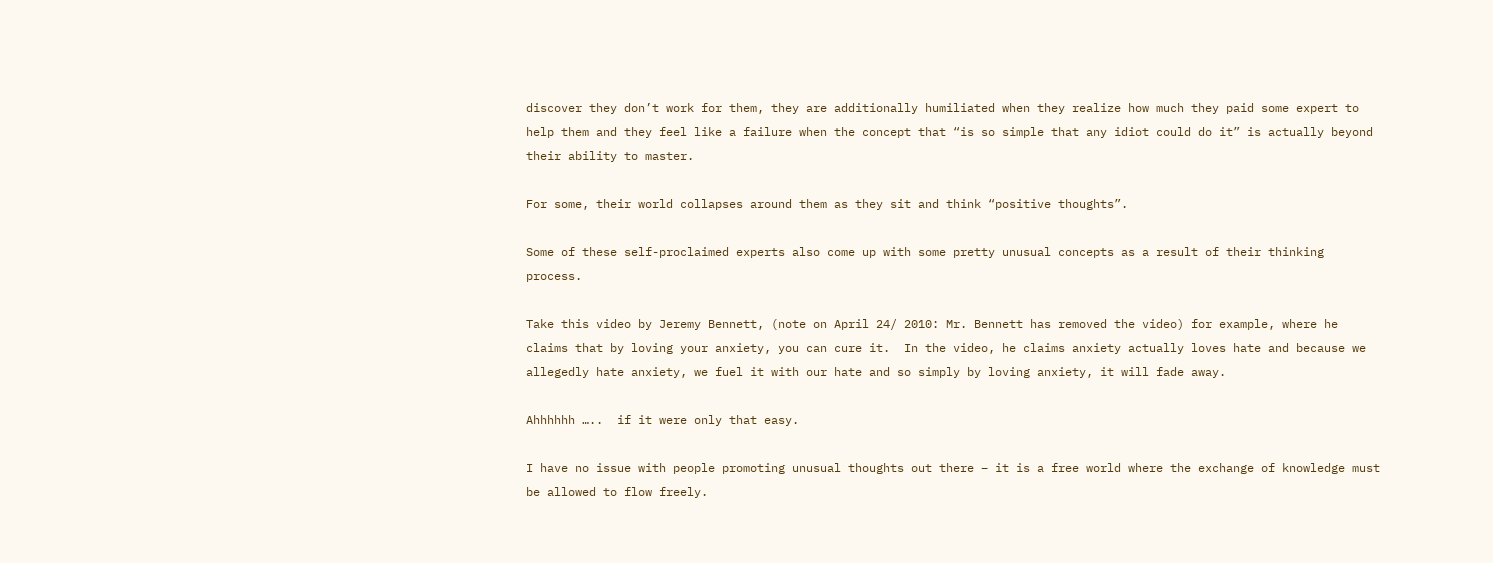discover they don’t work for them, they are additionally humiliated when they realize how much they paid some expert to help them and they feel like a failure when the concept that “is so simple that any idiot could do it” is actually beyond their ability to master.

For some, their world collapses around them as they sit and think “positive thoughts”.

Some of these self-proclaimed experts also come up with some pretty unusual concepts as a result of their thinking process.

Take this video by Jeremy Bennett, (note on April 24/ 2010: Mr. Bennett has removed the video) for example, where he claims that by loving your anxiety, you can cure it.  In the video, he claims anxiety actually loves hate and because we allegedly hate anxiety, we fuel it with our hate and so simply by loving anxiety, it will fade away.

Ahhhhhh …..  if it were only that easy.

I have no issue with people promoting unusual thoughts out there – it is a free world where the exchange of knowledge must be allowed to flow freely.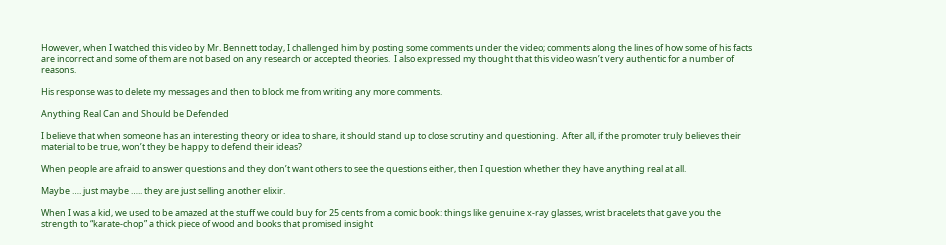However, when I watched this video by Mr. Bennett today, I challenged him by posting some comments under the video; comments along the lines of how some of his facts are incorrect and some of them are not based on any research or accepted theories.  I also expressed my thought that this video wasn’t very authentic for a number of reasons.

His response was to delete my messages and then to block me from writing any more comments.

Anything Real Can and Should be Defended

I believe that when someone has an interesting theory or idea to share, it should stand up to close scrutiny and questioning.  After all, if the promoter truly believes their material to be true, won’t they be happy to defend their ideas?

When people are afraid to answer questions and they don’t want others to see the questions either, then I question whether they have anything real at all.

Maybe …. just maybe ….. they are just selling another elixir.

When I was a kid, we used to be amazed at the stuff we could buy for 25 cents from a comic book: things like genuine x-ray glasses, wrist bracelets that gave you the strength to “karate-chop” a thick piece of wood and books that promised insight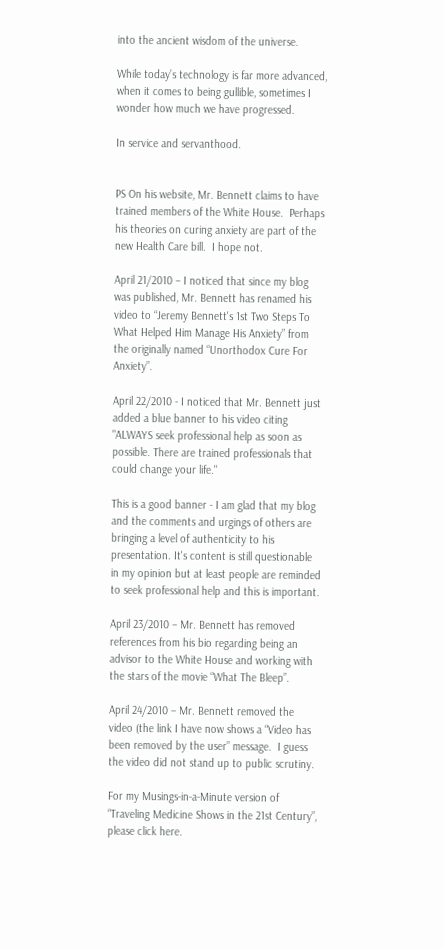into the ancient wisdom of the universe.

While today’s technology is far more advanced, when it comes to being gullible, sometimes I wonder how much we have progressed.

In service and servanthood.


PS On his website, Mr. Bennett claims to have trained members of the White House.  Perhaps his theories on curing anxiety are part of the new Health Care bill.  I hope not.

April 21/2010 – I noticed that since my blog was published, Mr. Bennett has renamed his video to “Jeremy Bennett's 1st Two Steps To What Helped Him Manage His Anxiety” from the originally named “Unorthodox Cure For Anxiety”.

April 22/2010 - I noticed that Mr. Bennett just added a blue banner to his video citing "ALWAYS seek professional help as soon as possible. There are trained professionals that could change your life."

This is a good banner - I am glad that my blog and the comments and urgings of others are bringing a level of authenticity to his presentation. It's content is still questionable in my opinion but at least people are reminded to seek professional help and this is important.

April 23/2010 – Mr. Bennett has removed references from his bio regarding being an advisor to the White House and working with the stars of the movie “What The Bleep”.

April 24/2010 – Mr. Bennett removed the video (the link I have now shows a “Video has been removed by the user” message.  I guess the video did not stand up to public scrutiny.

For my Musings-in-a-Minute version of “Traveling Medicine Shows in the 21st Century”, please click here.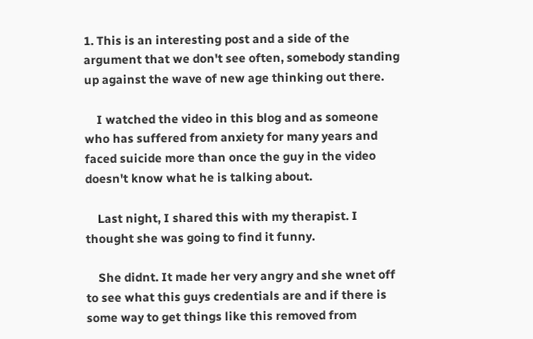1. This is an interesting post and a side of the argument that we don't see often, somebody standing up against the wave of new age thinking out there.

    I watched the video in this blog and as someone who has suffered from anxiety for many years and faced suicide more than once the guy in the video doesn't know what he is talking about.

    Last night, I shared this with my therapist. I thought she was going to find it funny.

    She didnt. It made her very angry and she wnet off to see what this guys credentials are and if there is some way to get things like this removed from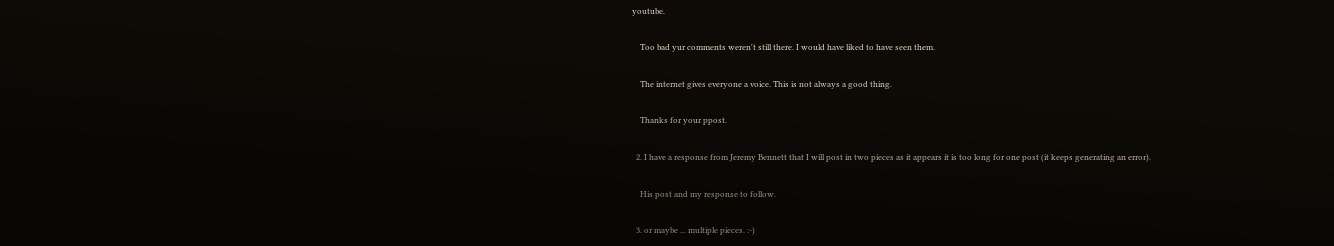youtube.

    Too bad yur comments weren't still there. I would have liked to have seen them.

    The internet gives everyone a voice. This is not always a good thing.

    Thanks for your ppost.

  2. I have a response from Jeremy Bennett that I will post in two pieces as it appears it is too long for one post (it keeps generating an error).

    His post and my response to follow.

  3. or maybe ... multiple pieces. :-)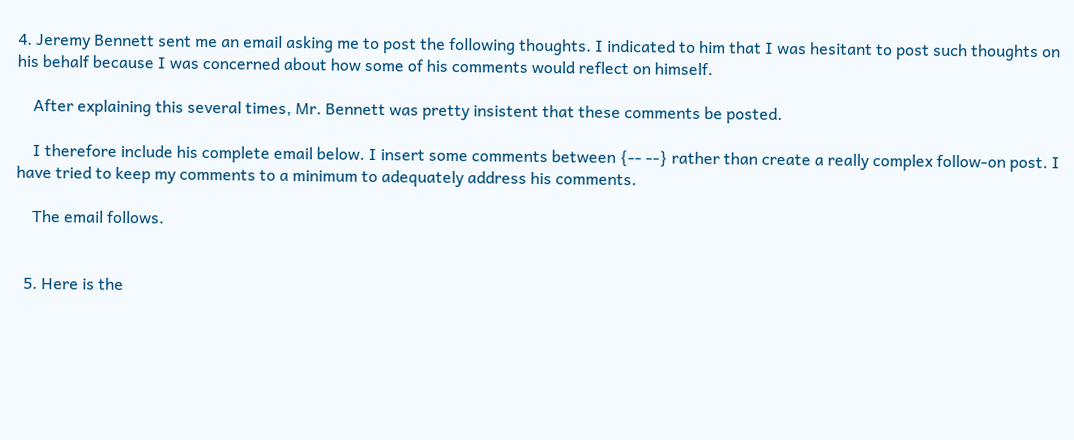4. Jeremy Bennett sent me an email asking me to post the following thoughts. I indicated to him that I was hesitant to post such thoughts on his behalf because I was concerned about how some of his comments would reflect on himself.

    After explaining this several times, Mr. Bennett was pretty insistent that these comments be posted.

    I therefore include his complete email below. I insert some comments between {-- --} rather than create a really complex follow-on post. I have tried to keep my comments to a minimum to adequately address his comments.

    The email follows.


  5. Here is the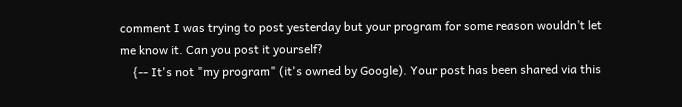comment I was trying to post yesterday but your program for some reason wouldn’t let me know it. Can you post it yourself?
    {-- It's not "my program" (it's owned by Google). Your post has been shared via this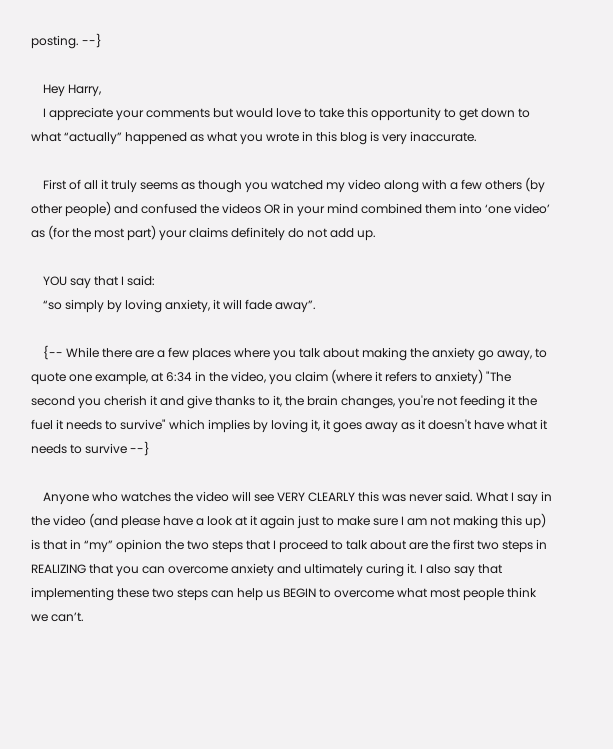posting. --}

    Hey Harry,
    I appreciate your comments but would love to take this opportunity to get down to what “actually” happened as what you wrote in this blog is very inaccurate.

    First of all it truly seems as though you watched my video along with a few others (by other people) and confused the videos OR in your mind combined them into ‘one video’ as (for the most part) your claims definitely do not add up.

    YOU say that I said:
    “so simply by loving anxiety, it will fade away”.

    {-- While there are a few places where you talk about making the anxiety go away, to quote one example, at 6:34 in the video, you claim (where it refers to anxiety) "The second you cherish it and give thanks to it, the brain changes, you're not feeding it the fuel it needs to survive" which implies by loving it, it goes away as it doesn't have what it needs to survive --}

    Anyone who watches the video will see VERY CLEARLY this was never said. What I say in the video (and please have a look at it again just to make sure I am not making this up) is that in “my” opinion the two steps that I proceed to talk about are the first two steps in REALIZING that you can overcome anxiety and ultimately curing it. I also say that implementing these two steps can help us BEGIN to overcome what most people think we can’t.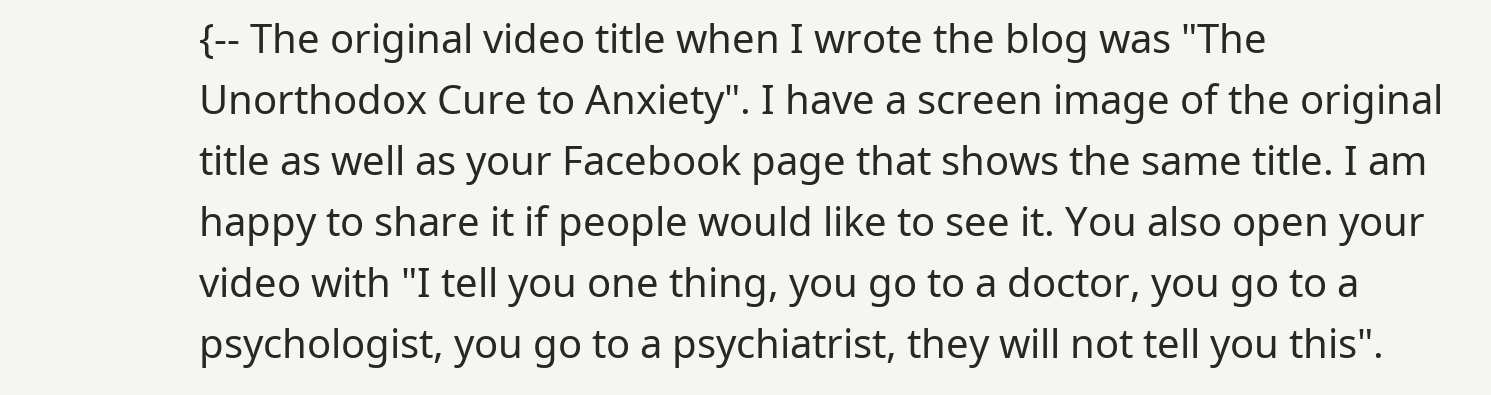{-- The original video title when I wrote the blog was "The Unorthodox Cure to Anxiety". I have a screen image of the original title as well as your Facebook page that shows the same title. I am happy to share it if people would like to see it. You also open your video with "I tell you one thing, you go to a doctor, you go to a psychologist, you go to a psychiatrist, they will not tell you this".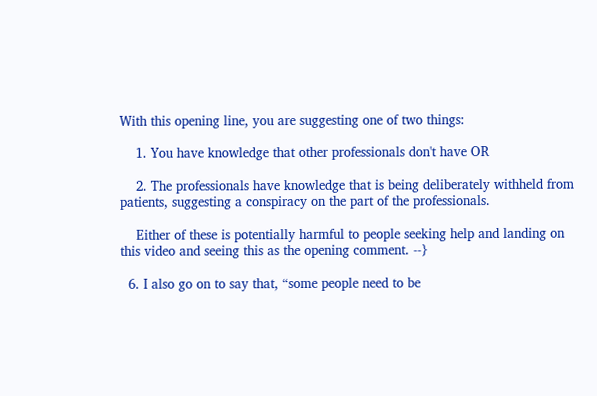With this opening line, you are suggesting one of two things:

    1. You have knowledge that other professionals don't have OR

    2. The professionals have knowledge that is being deliberately withheld from patients, suggesting a conspiracy on the part of the professionals.

    Either of these is potentially harmful to people seeking help and landing on this video and seeing this as the opening comment. --}

  6. I also go on to say that, “some people need to be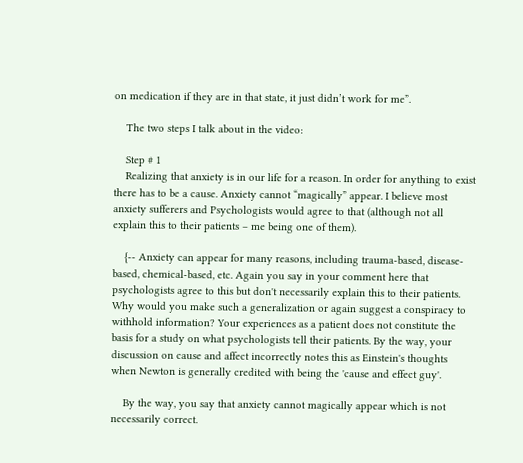on medication if they are in that state, it just didn’t work for me”.

    The two steps I talk about in the video:

    Step # 1
    Realizing that anxiety is in our life for a reason. In order for anything to exist there has to be a cause. Anxiety cannot “magically” appear. I believe most anxiety sufferers and Psychologists would agree to that (although not all explain this to their patients – me being one of them).

    {-- Anxiety can appear for many reasons, including trauma-based, disease-based, chemical-based, etc. Again you say in your comment here that psychologists agree to this but don't necessarily explain this to their patients. Why would you make such a generalization or again suggest a conspiracy to withhold information? Your experiences as a patient does not constitute the basis for a study on what psychologists tell their patients. By the way, your discussion on cause and affect incorrectly notes this as Einstein's thoughts when Newton is generally credited with being the 'cause and effect guy'.

    By the way, you say that anxiety cannot magically appear which is not necessarily correct.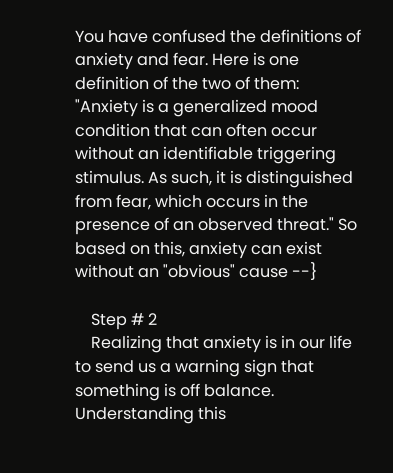You have confused the definitions of anxiety and fear. Here is one definition of the two of them: "Anxiety is a generalized mood condition that can often occur without an identifiable triggering stimulus. As such, it is distinguished from fear, which occurs in the presence of an observed threat." So based on this, anxiety can exist without an "obvious" cause --}

    Step # 2
    Realizing that anxiety is in our life to send us a warning sign that something is off balance. Understanding this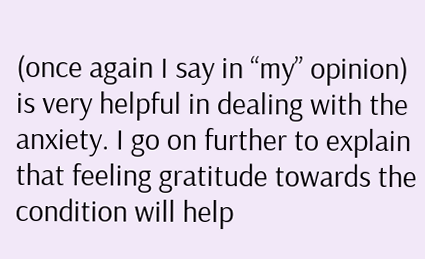(once again I say in “my” opinion) is very helpful in dealing with the anxiety. I go on further to explain that feeling gratitude towards the condition will help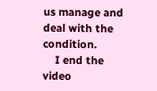us manage and deal with the condition.
    I end the video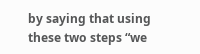by saying that using these two steps “we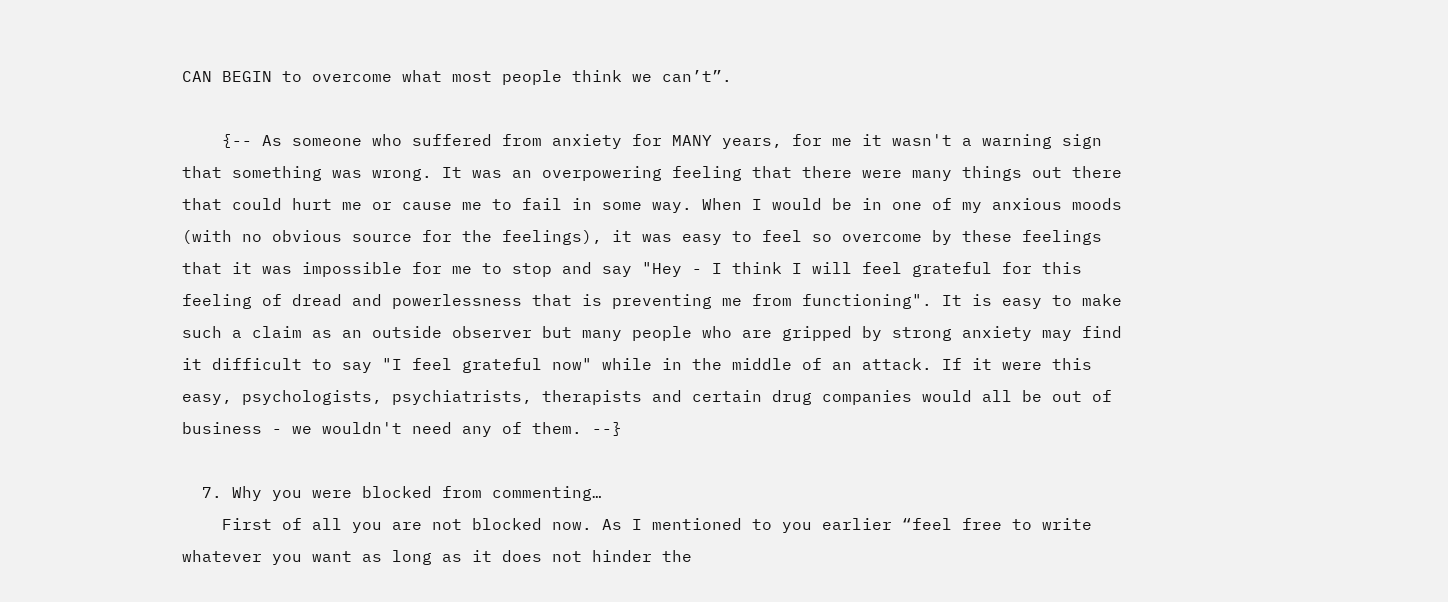CAN BEGIN to overcome what most people think we can’t”.

    {-- As someone who suffered from anxiety for MANY years, for me it wasn't a warning sign that something was wrong. It was an overpowering feeling that there were many things out there that could hurt me or cause me to fail in some way. When I would be in one of my anxious moods (with no obvious source for the feelings), it was easy to feel so overcome by these feelings that it was impossible for me to stop and say "Hey - I think I will feel grateful for this feeling of dread and powerlessness that is preventing me from functioning". It is easy to make such a claim as an outside observer but many people who are gripped by strong anxiety may find it difficult to say "I feel grateful now" while in the middle of an attack. If it were this easy, psychologists, psychiatrists, therapists and certain drug companies would all be out of business - we wouldn't need any of them. --}

  7. Why you were blocked from commenting…
    First of all you are not blocked now. As I mentioned to you earlier “feel free to write whatever you want as long as it does not hinder the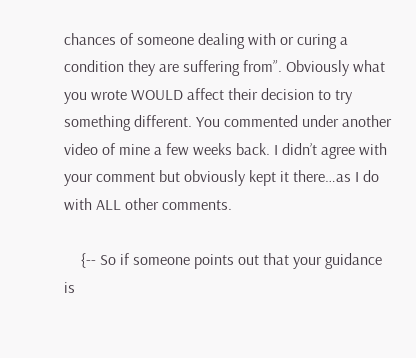chances of someone dealing with or curing a condition they are suffering from”. Obviously what you wrote WOULD affect their decision to try something different. You commented under another video of mine a few weeks back. I didn’t agree with your comment but obviously kept it there…as I do with ALL other comments.

    {-- So if someone points out that your guidance is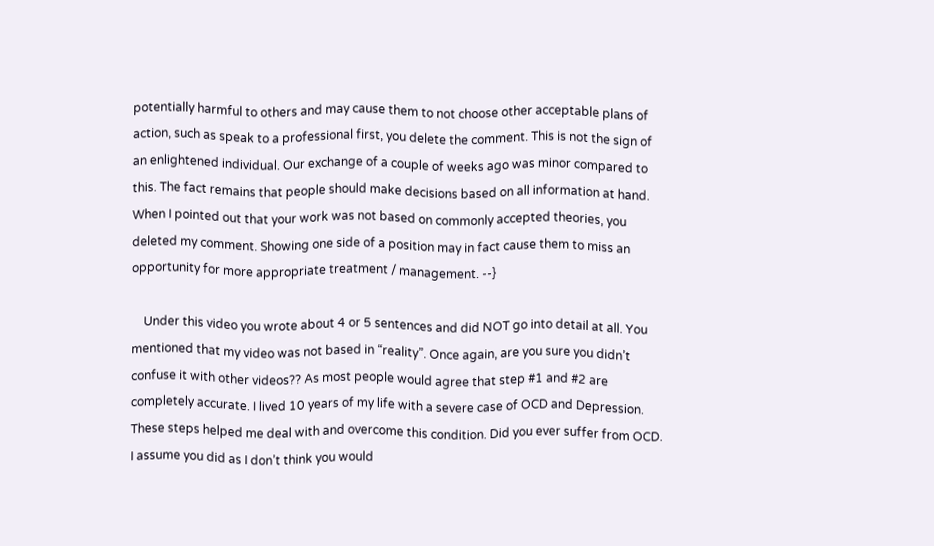potentially harmful to others and may cause them to not choose other acceptable plans of action, such as speak to a professional first, you delete the comment. This is not the sign of an enlightened individual. Our exchange of a couple of weeks ago was minor compared to this. The fact remains that people should make decisions based on all information at hand. When I pointed out that your work was not based on commonly accepted theories, you deleted my comment. Showing one side of a position may in fact cause them to miss an opportunity for more appropriate treatment / management. --}

    Under this video you wrote about 4 or 5 sentences and did NOT go into detail at all. You mentioned that my video was not based in “reality”. Once again, are you sure you didn’t confuse it with other videos?? As most people would agree that step #1 and #2 are completely accurate. I lived 10 years of my life with a severe case of OCD and Depression. These steps helped me deal with and overcome this condition. Did you ever suffer from OCD. I assume you did as I don’t think you would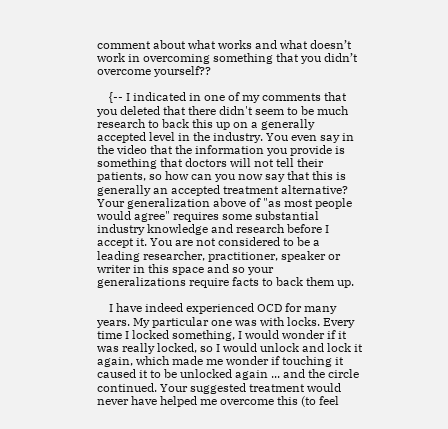comment about what works and what doesn’t work in overcoming something that you didn’t overcome yourself??

    {-- I indicated in one of my comments that you deleted that there didn't seem to be much research to back this up on a generally accepted level in the industry. You even say in the video that the information you provide is something that doctors will not tell their patients, so how can you now say that this is generally an accepted treatment alternative? Your generalization above of "as most people would agree" requires some substantial industry knowledge and research before I accept it. You are not considered to be a leading researcher, practitioner, speaker or writer in this space and so your generalizations require facts to back them up.

    I have indeed experienced OCD for many years. My particular one was with locks. Every time I locked something, I would wonder if it was really locked, so I would unlock and lock it again, which made me wonder if touching it caused it to be unlocked again ... and the circle continued. Your suggested treatment would never have helped me overcome this (to feel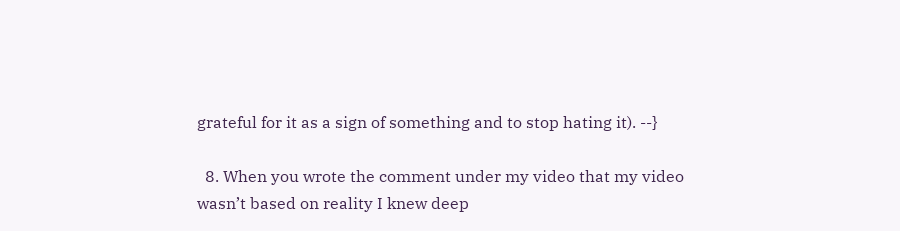grateful for it as a sign of something and to stop hating it). --}

  8. When you wrote the comment under my video that my video wasn’t based on reality I knew deep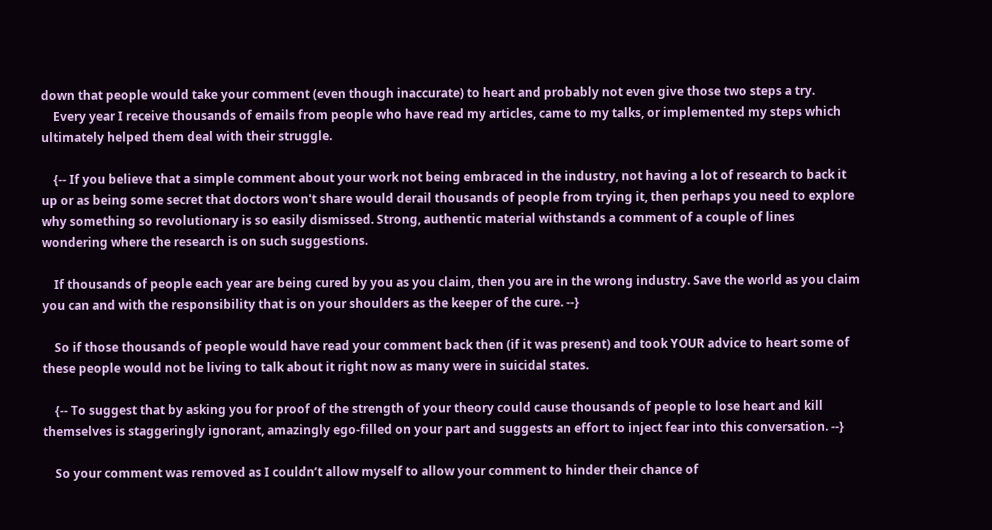down that people would take your comment (even though inaccurate) to heart and probably not even give those two steps a try.
    Every year I receive thousands of emails from people who have read my articles, came to my talks, or implemented my steps which ultimately helped them deal with their struggle.

    {-- If you believe that a simple comment about your work not being embraced in the industry, not having a lot of research to back it up or as being some secret that doctors won't share would derail thousands of people from trying it, then perhaps you need to explore why something so revolutionary is so easily dismissed. Strong, authentic material withstands a comment of a couple of lines wondering where the research is on such suggestions.

    If thousands of people each year are being cured by you as you claim, then you are in the wrong industry. Save the world as you claim you can and with the responsibility that is on your shoulders as the keeper of the cure. --}

    So if those thousands of people would have read your comment back then (if it was present) and took YOUR advice to heart some of these people would not be living to talk about it right now as many were in suicidal states.

    {-- To suggest that by asking you for proof of the strength of your theory could cause thousands of people to lose heart and kill themselves is staggeringly ignorant, amazingly ego-filled on your part and suggests an effort to inject fear into this conversation. --}

    So your comment was removed as I couldn’t allow myself to allow your comment to hinder their chance of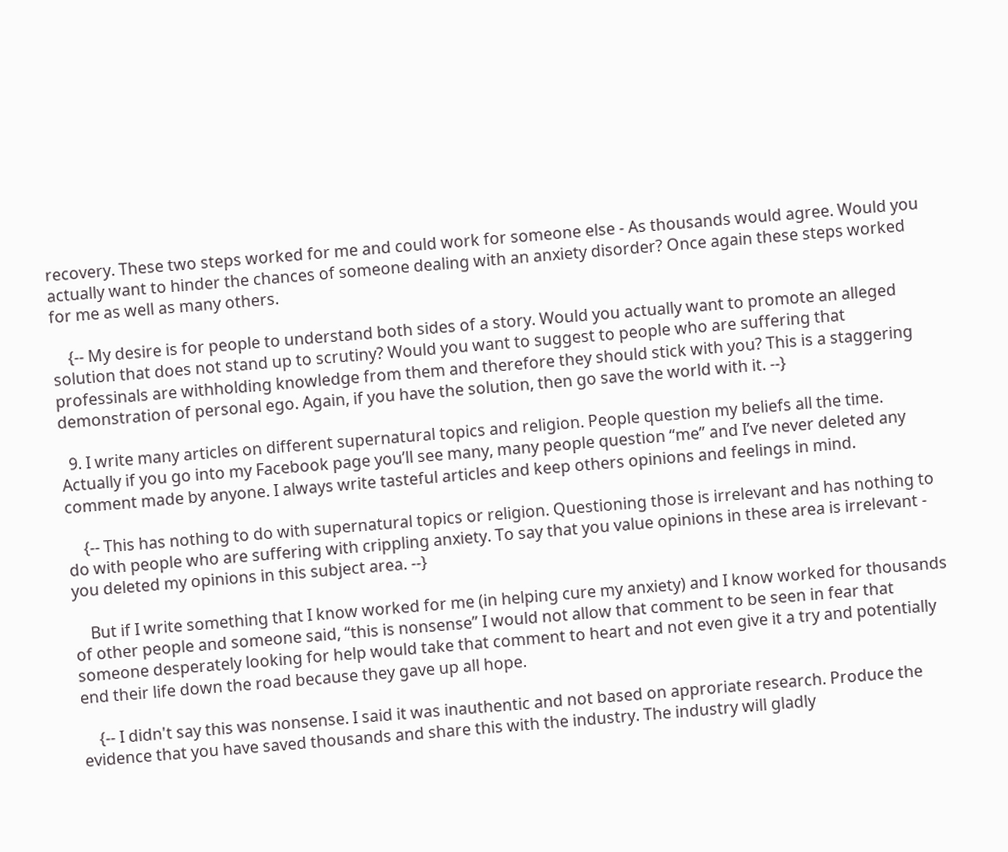recovery. These two steps worked for me and could work for someone else - As thousands would agree. Would you actually want to hinder the chances of someone dealing with an anxiety disorder? Once again these steps worked for me as well as many others.

    {-- My desire is for people to understand both sides of a story. Would you actually want to promote an alleged solution that does not stand up to scrutiny? Would you want to suggest to people who are suffering that professinals are withholding knowledge from them and therefore they should stick with you? This is a staggering demonstration of personal ego. Again, if you have the solution, then go save the world with it. --}

  9. I write many articles on different supernatural topics and religion. People question my beliefs all the time. Actually if you go into my Facebook page you’ll see many, many people question “me” and I’ve never deleted any comment made by anyone. I always write tasteful articles and keep others opinions and feelings in mind.

    {-- This has nothing to do with supernatural topics or religion. Questioning those is irrelevant and has nothing to do with people who are suffering with crippling anxiety. To say that you value opinions in these area is irrelevant - you deleted my opinions in this subject area. --}

    But if I write something that I know worked for me (in helping cure my anxiety) and I know worked for thousands of other people and someone said, “this is nonsense” I would not allow that comment to be seen in fear that someone desperately looking for help would take that comment to heart and not even give it a try and potentially end their life down the road because they gave up all hope.

    {-- I didn't say this was nonsense. I said it was inauthentic and not based on approriate research. Produce the evidence that you have saved thousands and share this with the industry. The industry will gladly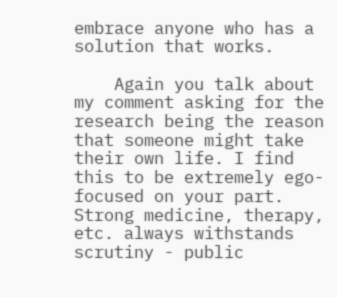embrace anyone who has a solution that works.

    Again you talk about my comment asking for the research being the reason that someone might take their own life. I find this to be extremely ego-focused on your part. Strong medicine, therapy, etc. always withstands scrutiny - public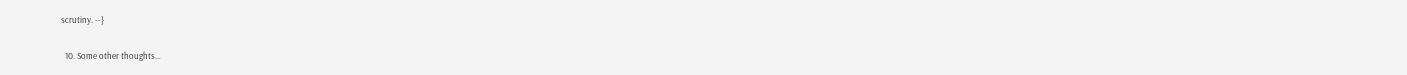scrutiny. --}

  10. Some other thoughts…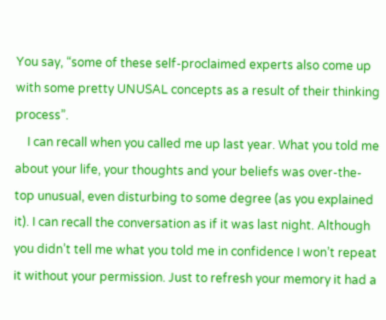You say, “some of these self-proclaimed experts also come up with some pretty UNUSAL concepts as a result of their thinking process”.
    I can recall when you called me up last year. What you told me about your life, your thoughts and your beliefs was over-the-top unusual, even disturbing to some degree (as you explained it). I can recall the conversation as if it was last night. Although you didn’t tell me what you told me in confidence I won’t repeat it without your permission. Just to refresh your memory it had a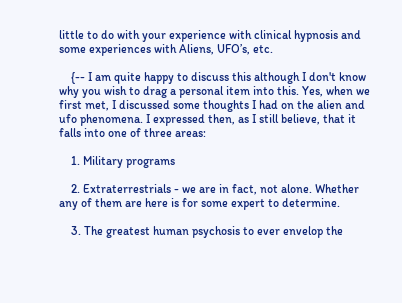little to do with your experience with clinical hypnosis and some experiences with Aliens, UFO’s, etc.

    {-- I am quite happy to discuss this although I don't know why you wish to drag a personal item into this. Yes, when we first met, I discussed some thoughts I had on the alien and ufo phenomena. I expressed then, as I still believe, that it falls into one of three areas:

    1. Military programs

    2. Extraterrestrials - we are in fact, not alone. Whether any of them are here is for some expert to determine.

    3. The greatest human psychosis to ever envelop the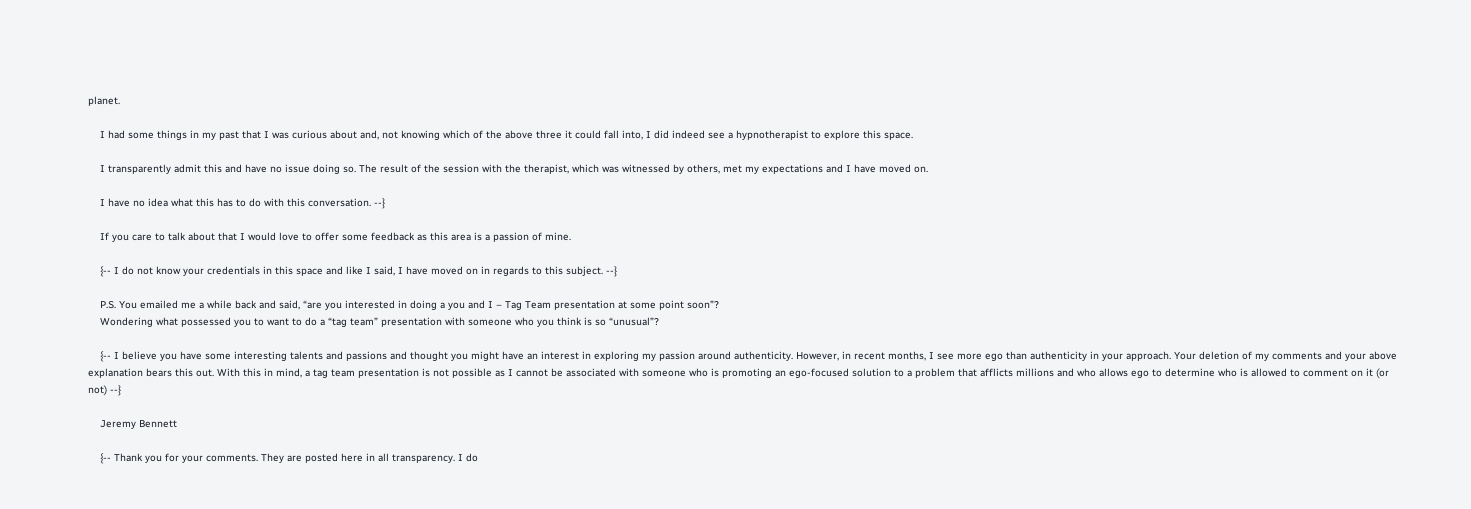planet.

    I had some things in my past that I was curious about and, not knowing which of the above three it could fall into, I did indeed see a hypnotherapist to explore this space.

    I transparently admit this and have no issue doing so. The result of the session with the therapist, which was witnessed by others, met my expectations and I have moved on.

    I have no idea what this has to do with this conversation. --}

    If you care to talk about that I would love to offer some feedback as this area is a passion of mine.

    {-- I do not know your credentials in this space and like I said, I have moved on in regards to this subject. --}

    P.S. You emailed me a while back and said, “are you interested in doing a you and I – Tag Team presentation at some point soon”?
    Wondering what possessed you to want to do a “tag team” presentation with someone who you think is so “unusual”?

    {-- I believe you have some interesting talents and passions and thought you might have an interest in exploring my passion around authenticity. However, in recent months, I see more ego than authenticity in your approach. Your deletion of my comments and your above explanation bears this out. With this in mind, a tag team presentation is not possible as I cannot be associated with someone who is promoting an ego-focused solution to a problem that afflicts millions and who allows ego to determine who is allowed to comment on it (or not) --}

    Jeremy Bennett

    {-- Thank you for your comments. They are posted here in all transparency. I do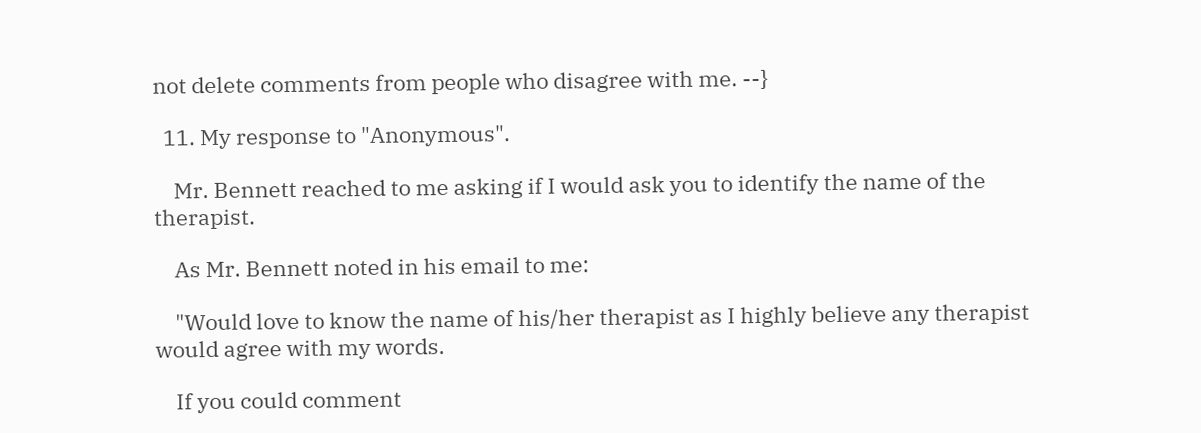not delete comments from people who disagree with me. --}

  11. My response to "Anonymous".

    Mr. Bennett reached to me asking if I would ask you to identify the name of the therapist.

    As Mr. Bennett noted in his email to me:

    "Would love to know the name of his/her therapist as I highly believe any therapist would agree with my words.

    If you could comment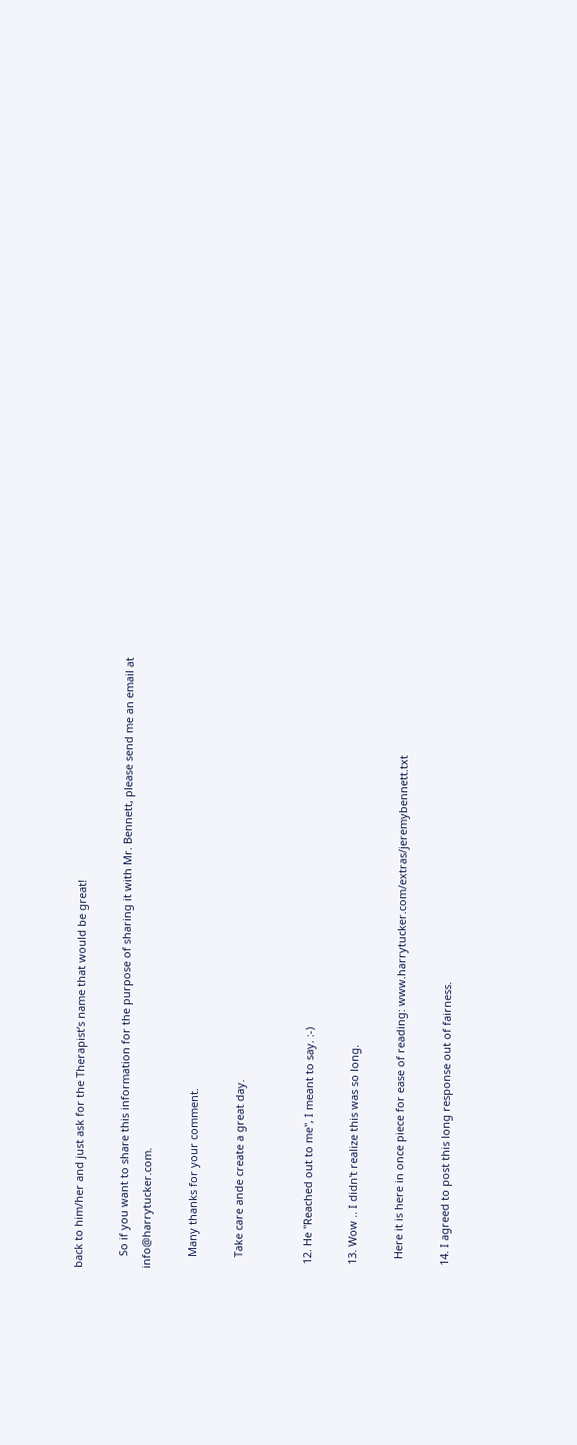back to him/her and just ask for the Therapist’s name that would be great!

    So if you want to share this information for the purpose of sharing it with Mr. Bennett, please send me an email at info@harrytucker.com.

    Many thanks for your comment.

    Take care ande create a great day.


  12. He "Reached out to me", I meant to say. :-)

  13. Wow .. I didn't realize this was so long.

    Here it is here in once piece for ease of reading: www.harrytucker.com/extras/jeremybennett.txt

  14. I agreed to post this long response out of fairness.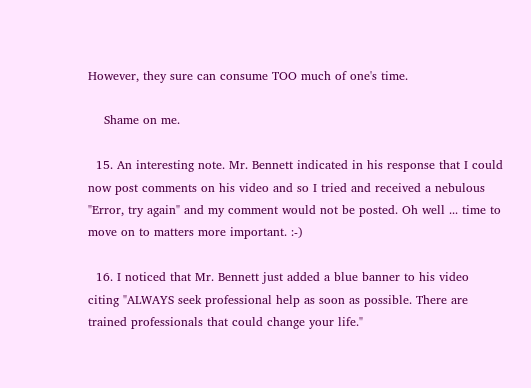However, they sure can consume TOO much of one's time.

    Shame on me.

  15. An interesting note. Mr. Bennett indicated in his response that I could now post comments on his video and so I tried and received a nebulous "Error, try again" and my comment would not be posted. Oh well ... time to move on to matters more important. :-)

  16. I noticed that Mr. Bennett just added a blue banner to his video citing "ALWAYS seek professional help as soon as possible. There are trained professionals that could change your life."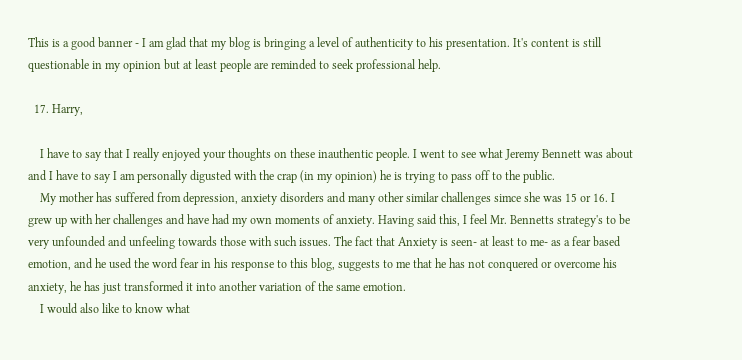This is a good banner - I am glad that my blog is bringing a level of authenticity to his presentation. It's content is still questionable in my opinion but at least people are reminded to seek professional help.

  17. Harry,

    I have to say that I really enjoyed your thoughts on these inauthentic people. I went to see what Jeremy Bennett was about and I have to say I am personally digusted with the crap (in my opinion) he is trying to pass off to the public.
    My mother has suffered from depression, anxiety disorders and many other similar challenges simce she was 15 or 16. I grew up with her challenges and have had my own moments of anxiety. Having said this, I feel Mr. Bennetts strategy's to be very unfounded and unfeeling towards those with such issues. The fact that Anxiety is seen- at least to me- as a fear based emotion, and he used the word fear in his response to this blog, suggests to me that he has not conquered or overcome his anxiety, he has just transformed it into another variation of the same emotion.
    I would also like to know what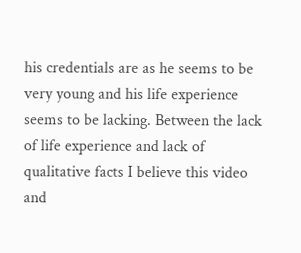his credentials are as he seems to be very young and his life experience seems to be lacking. Between the lack of life experience and lack of qualitative facts I believe this video and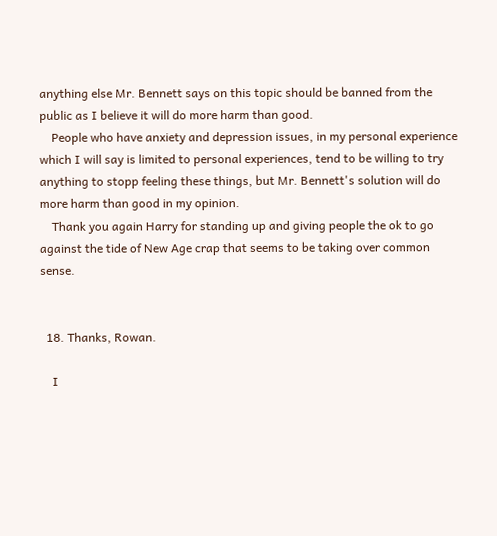anything else Mr. Bennett says on this topic should be banned from the public as I believe it will do more harm than good.
    People who have anxiety and depression issues, in my personal experience which I will say is limited to personal experiences, tend to be willing to try anything to stopp feeling these things, but Mr. Bennett's solution will do more harm than good in my opinion.
    Thank you again Harry for standing up and giving people the ok to go against the tide of New Age crap that seems to be taking over common sense.


  18. Thanks, Rowan.

    I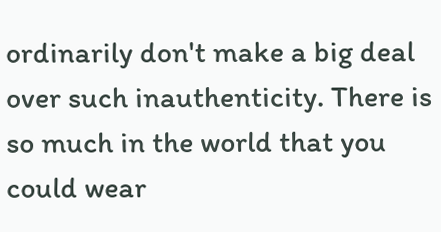ordinarily don't make a big deal over such inauthenticity. There is so much in the world that you could wear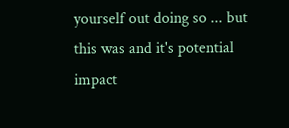yourself out doing so ... but this was and it's potential impact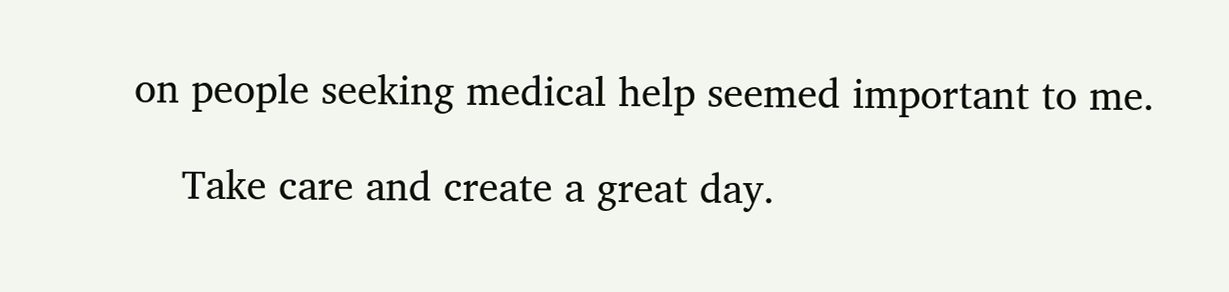on people seeking medical help seemed important to me.

    Take care and create a great day.